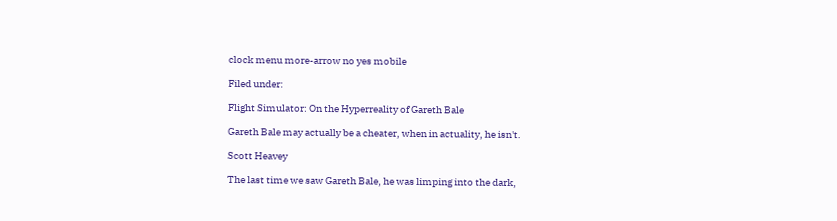clock menu more-arrow no yes mobile

Filed under:

Flight Simulator: On the Hyperreality of Gareth Bale

Gareth Bale may actually be a cheater, when in actuality, he isn't.

Scott Heavey

The last time we saw Gareth Bale, he was limping into the dark,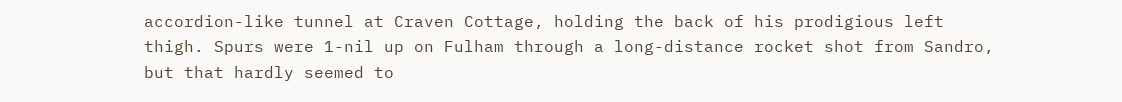accordion-like tunnel at Craven Cottage, holding the back of his prodigious left thigh. Spurs were 1-nil up on Fulham through a long-distance rocket shot from Sandro, but that hardly seemed to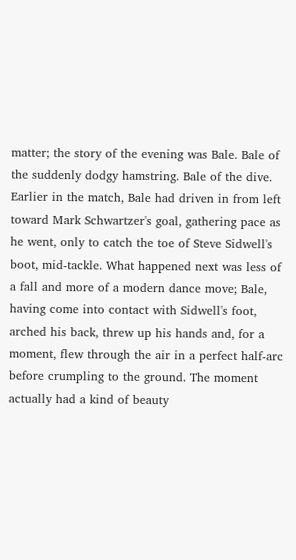matter; the story of the evening was Bale. Bale of the suddenly dodgy hamstring. Bale of the dive. Earlier in the match, Bale had driven in from left toward Mark Schwartzer's goal, gathering pace as he went, only to catch the toe of Steve Sidwell's boot, mid-tackle. What happened next was less of a fall and more of a modern dance move; Bale, having come into contact with Sidwell's foot, arched his back, threw up his hands and, for a moment, flew through the air in a perfect half-arc before crumpling to the ground. The moment actually had a kind of beauty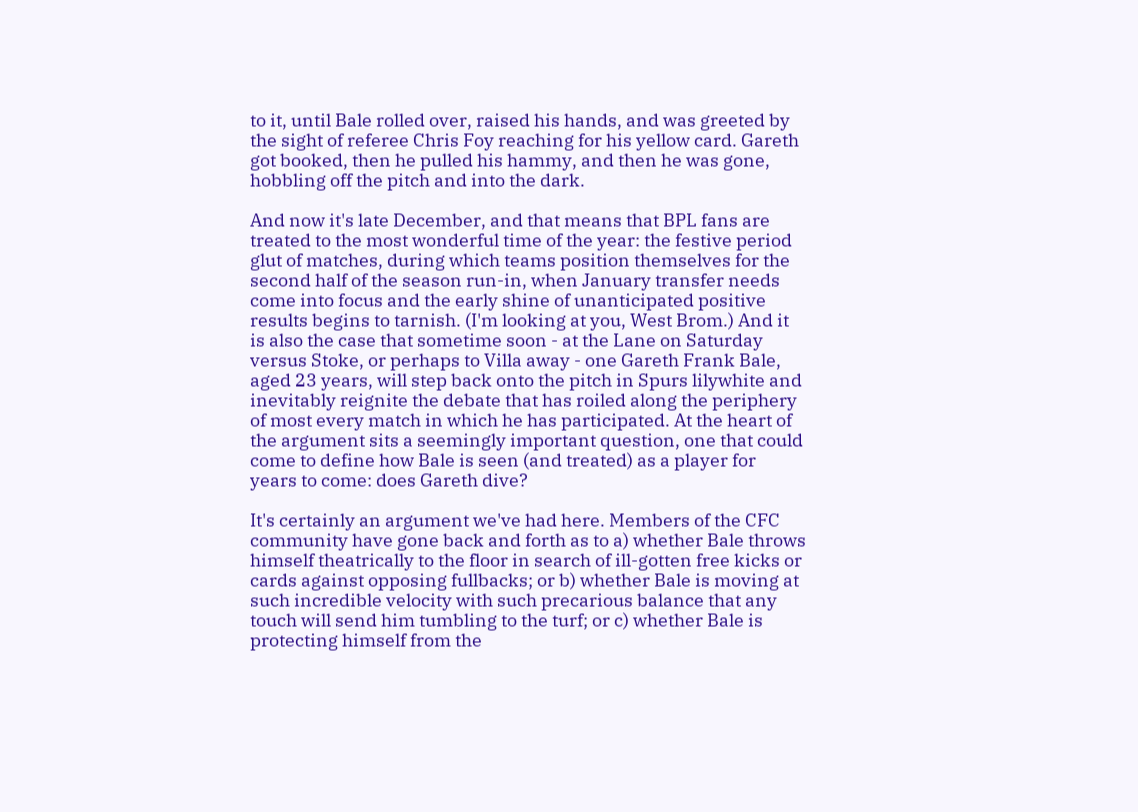to it, until Bale rolled over, raised his hands, and was greeted by the sight of referee Chris Foy reaching for his yellow card. Gareth got booked, then he pulled his hammy, and then he was gone, hobbling off the pitch and into the dark.

And now it's late December, and that means that BPL fans are treated to the most wonderful time of the year: the festive period glut of matches, during which teams position themselves for the second half of the season run-in, when January transfer needs come into focus and the early shine of unanticipated positive results begins to tarnish. (I'm looking at you, West Brom.) And it is also the case that sometime soon - at the Lane on Saturday versus Stoke, or perhaps to Villa away - one Gareth Frank Bale, aged 23 years, will step back onto the pitch in Spurs lilywhite and inevitably reignite the debate that has roiled along the periphery of most every match in which he has participated. At the heart of the argument sits a seemingly important question, one that could come to define how Bale is seen (and treated) as a player for years to come: does Gareth dive?

It's certainly an argument we've had here. Members of the CFC community have gone back and forth as to a) whether Bale throws himself theatrically to the floor in search of ill-gotten free kicks or cards against opposing fullbacks; or b) whether Bale is moving at such incredible velocity with such precarious balance that any touch will send him tumbling to the turf; or c) whether Bale is protecting himself from the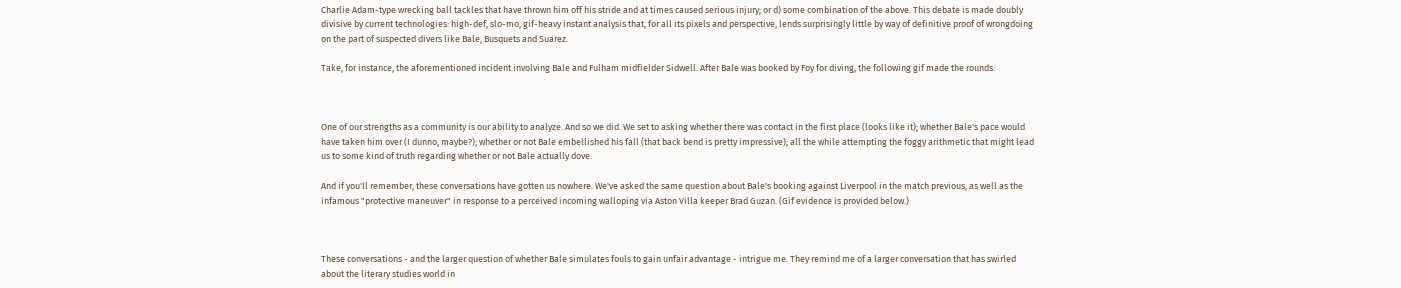Charlie Adam-type wrecking ball tackles that have thrown him off his stride and at times caused serious injury; or d) some combination of the above. This debate is made doubly divisive by current technologies: high-def, slo-mo, gif-heavy instant analysis that, for all its pixels and perspective, lends surprisingly little by way of definitive proof of wrongdoing on the part of suspected divers like Bale, Busquets and Suarez.

Take, for instance, the aforementioned incident involving Bale and Fulham midfielder Sidwell. After Bale was booked by Foy for diving, the following gif made the rounds:



One of our strengths as a community is our ability to analyze. And so we did. We set to asking whether there was contact in the first place (looks like it); whether Bale's pace would have taken him over (I dunno, maybe?); whether or not Bale embellished his fall (that back bend is pretty impressive); all the while attempting the foggy arithmetic that might lead us to some kind of truth regarding whether or not Bale actually dove.

And if you'll remember, these conversations have gotten us nowhere. We've asked the same question about Bale's booking against Liverpool in the match previous, as well as the infamous "protective maneuver" in response to a perceived incoming walloping via Aston Villa keeper Brad Guzan. (Gif evidence is provided below.)



These conversations - and the larger question of whether Bale simulates fouls to gain unfair advantage - intrigue me. They remind me of a larger conversation that has swirled about the literary studies world in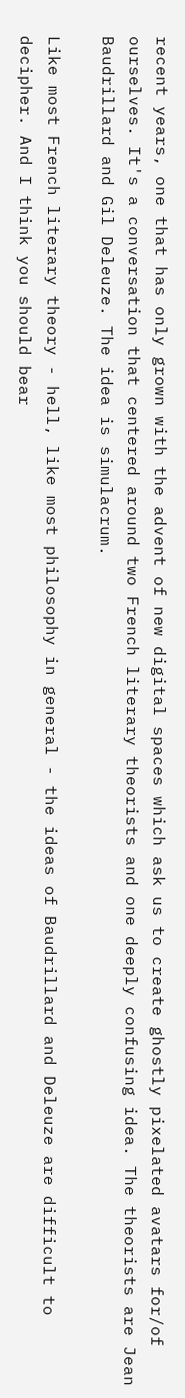recent years, one that has only grown with the advent of new digital spaces which ask us to create ghostly pixelated avatars for/of ourselves. It's a conversation that centered around two French literary theorists and one deeply confusing idea. The theorists are Jean Baudrillard and Gil Deleuze. The idea is simulacrum.

Like most French literary theory - hell, like most philosophy in general - the ideas of Baudrillard and Deleuze are difficult to decipher. And I think you should bear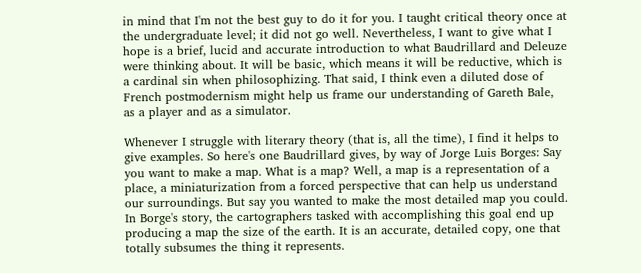in mind that I'm not the best guy to do it for you. I taught critical theory once at the undergraduate level; it did not go well. Nevertheless, I want to give what I hope is a brief, lucid and accurate introduction to what Baudrillard and Deleuze were thinking about. It will be basic, which means it will be reductive, which is a cardinal sin when philosophizing. That said, I think even a diluted dose of French postmodernism might help us frame our understanding of Gareth Bale, as a player and as a simulator.

Whenever I struggle with literary theory (that is, all the time), I find it helps to give examples. So here's one Baudrillard gives, by way of Jorge Luis Borges: Say you want to make a map. What is a map? Well, a map is a representation of a place, a miniaturization from a forced perspective that can help us understand our surroundings. But say you wanted to make the most detailed map you could. In Borge's story, the cartographers tasked with accomplishing this goal end up producing a map the size of the earth. It is an accurate, detailed copy, one that totally subsumes the thing it represents.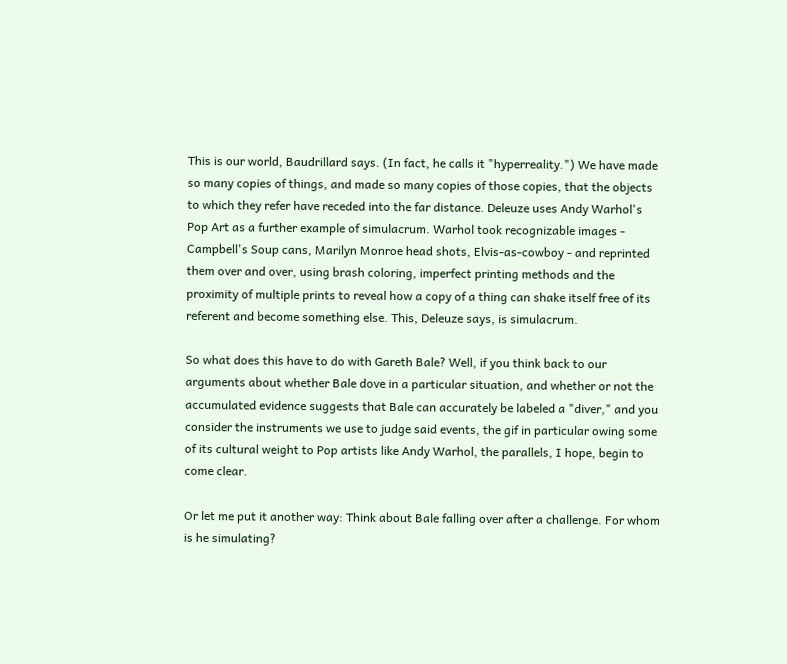This is our world, Baudrillard says. (In fact, he calls it "hyperreality.") We have made so many copies of things, and made so many copies of those copies, that the objects to which they refer have receded into the far distance. Deleuze uses Andy Warhol's Pop Art as a further example of simulacrum. Warhol took recognizable images - Campbell's Soup cans, Marilyn Monroe head shots, Elvis-as-cowboy - and reprinted them over and over, using brash coloring, imperfect printing methods and the proximity of multiple prints to reveal how a copy of a thing can shake itself free of its referent and become something else. This, Deleuze says, is simulacrum.

So what does this have to do with Gareth Bale? Well, if you think back to our arguments about whether Bale dove in a particular situation, and whether or not the accumulated evidence suggests that Bale can accurately be labeled a "diver," and you consider the instruments we use to judge said events, the gif in particular owing some of its cultural weight to Pop artists like Andy Warhol, the parallels, I hope, begin to come clear.

Or let me put it another way: Think about Bale falling over after a challenge. For whom is he simulating?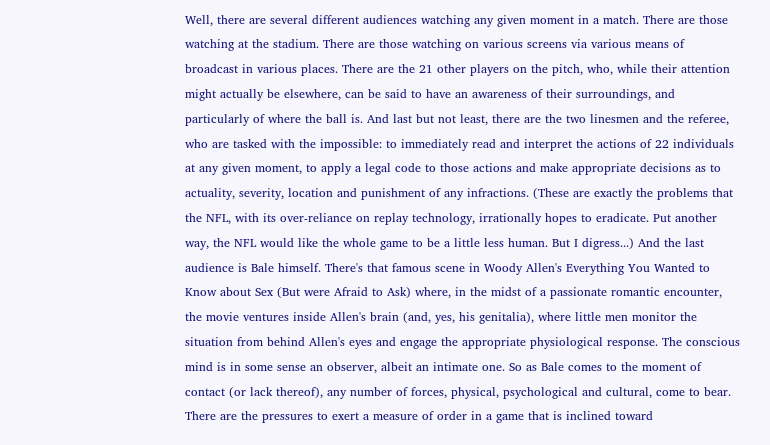Well, there are several different audiences watching any given moment in a match. There are those watching at the stadium. There are those watching on various screens via various means of broadcast in various places. There are the 21 other players on the pitch, who, while their attention might actually be elsewhere, can be said to have an awareness of their surroundings, and particularly of where the ball is. And last but not least, there are the two linesmen and the referee, who are tasked with the impossible: to immediately read and interpret the actions of 22 individuals at any given moment, to apply a legal code to those actions and make appropriate decisions as to actuality, severity, location and punishment of any infractions. (These are exactly the problems that the NFL, with its over-reliance on replay technology, irrationally hopes to eradicate. Put another way, the NFL would like the whole game to be a little less human. But I digress...) And the last audience is Bale himself. There's that famous scene in Woody Allen's Everything You Wanted to Know about Sex (But were Afraid to Ask) where, in the midst of a passionate romantic encounter, the movie ventures inside Allen's brain (and, yes, his genitalia), where little men monitor the situation from behind Allen's eyes and engage the appropriate physiological response. The conscious mind is in some sense an observer, albeit an intimate one. So as Bale comes to the moment of contact (or lack thereof), any number of forces, physical, psychological and cultural, come to bear. There are the pressures to exert a measure of order in a game that is inclined toward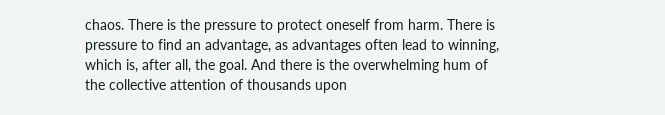chaos. There is the pressure to protect oneself from harm. There is pressure to find an advantage, as advantages often lead to winning, which is, after all, the goal. And there is the overwhelming hum of the collective attention of thousands upon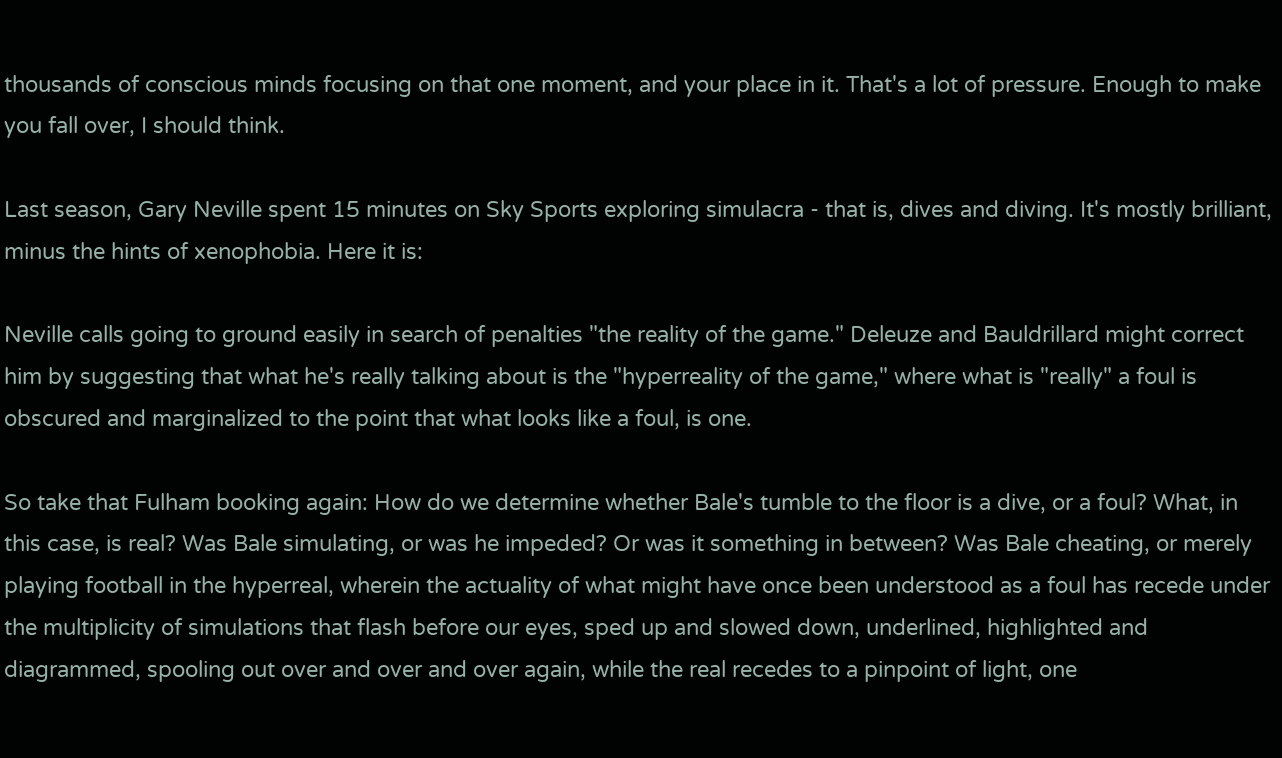thousands of conscious minds focusing on that one moment, and your place in it. That's a lot of pressure. Enough to make you fall over, I should think.

Last season, Gary Neville spent 15 minutes on Sky Sports exploring simulacra - that is, dives and diving. It's mostly brilliant, minus the hints of xenophobia. Here it is:

Neville calls going to ground easily in search of penalties "the reality of the game." Deleuze and Bauldrillard might correct him by suggesting that what he's really talking about is the "hyperreality of the game," where what is "really" a foul is obscured and marginalized to the point that what looks like a foul, is one.

So take that Fulham booking again: How do we determine whether Bale's tumble to the floor is a dive, or a foul? What, in this case, is real? Was Bale simulating, or was he impeded? Or was it something in between? Was Bale cheating, or merely playing football in the hyperreal, wherein the actuality of what might have once been understood as a foul has recede under the multiplicity of simulations that flash before our eyes, sped up and slowed down, underlined, highlighted and diagrammed, spooling out over and over and over again, while the real recedes to a pinpoint of light, one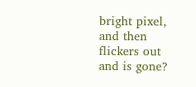bright pixel, and then flickers out and is gone?